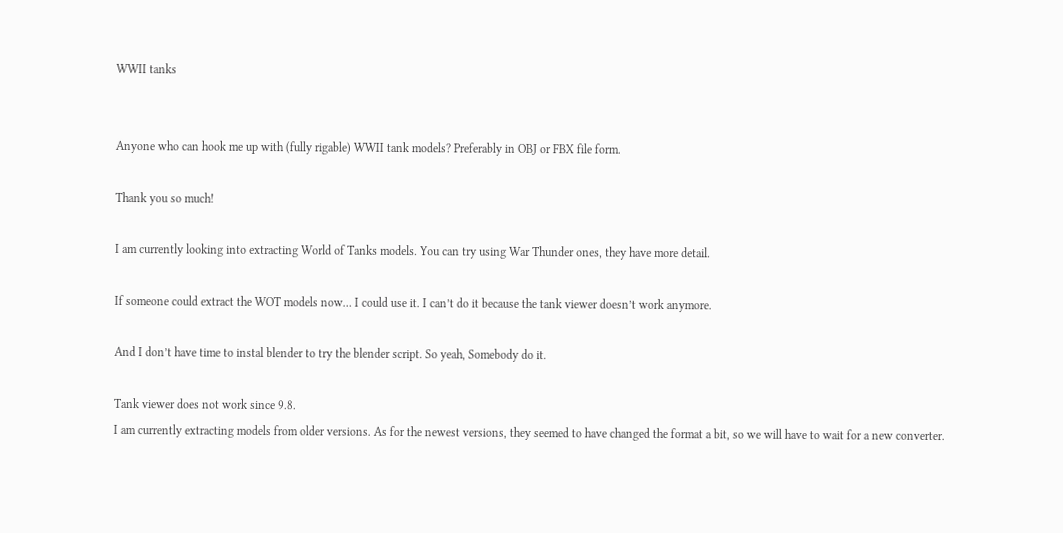WWII tanks


Anyone who can hook me up with (fully rigable) WWII tank models? Preferably in OBJ or FBX file form.

Thank you so much!

I am currently looking into extracting World of Tanks models. You can try using War Thunder ones, they have more detail.

If someone could extract the WOT models now… I could use it. I can’t do it because the tank viewer doesn’t work anymore.

And I don’t have time to instal blender to try the blender script. So yeah, Somebody do it.

Tank viewer does not work since 9.8.
I am currently extracting models from older versions. As for the newest versions, they seemed to have changed the format a bit, so we will have to wait for a new converter.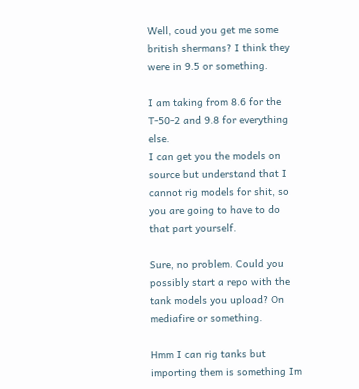Well, coud you get me some british shermans? I think they were in 9.5 or something.

I am taking from 8.6 for the T-50-2 and 9.8 for everything else.
I can get you the models on source but understand that I cannot rig models for shit, so you are going to have to do that part yourself.

Sure, no problem. Could you possibly start a repo with the tank models you upload? On mediafire or something.

Hmm I can rig tanks but importing them is something Im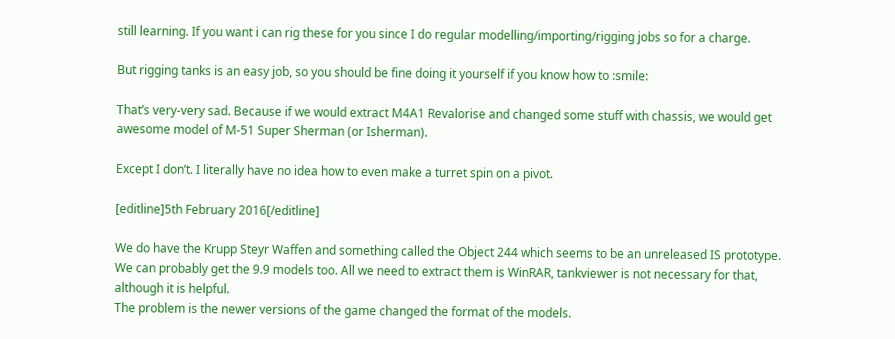still learning. If you want i can rig these for you since I do regular modelling/importing/rigging jobs so for a charge.

But rigging tanks is an easy job, so you should be fine doing it yourself if you know how to :smile:

That’s very-very sad. Because if we would extract M4A1 Revalorise and changed some stuff with chassis, we would get awesome model of M-51 Super Sherman (or Isherman).

Except I don’t. I literally have no idea how to even make a turret spin on a pivot.

[editline]5th February 2016[/editline]

We do have the Krupp Steyr Waffen and something called the Object 244 which seems to be an unreleased IS prototype.
We can probably get the 9.9 models too. All we need to extract them is WinRAR, tankviewer is not necessary for that, although it is helpful.
The problem is the newer versions of the game changed the format of the models.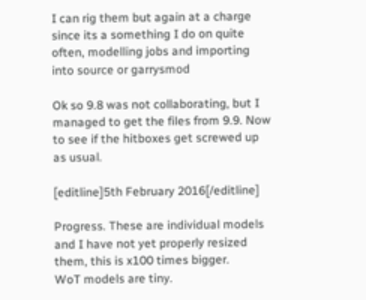I can rig them but again at a charge since its a something I do on quite often, modelling jobs and importing into source or garrysmod

Ok so 9.8 was not collaborating, but I managed to get the files from 9.9. Now to see if the hitboxes get screwed up as usual.

[editline]5th February 2016[/editline]

Progress. These are individual models and I have not yet properly resized them, this is x100 times bigger.
WoT models are tiny.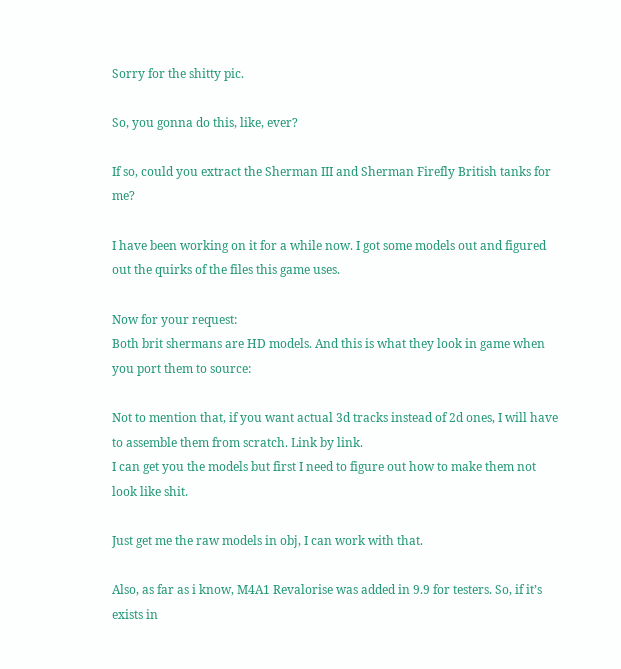Sorry for the shitty pic.

So, you gonna do this, like, ever?

If so, could you extract the Sherman III and Sherman Firefly British tanks for me?

I have been working on it for a while now. I got some models out and figured out the quirks of the files this game uses.

Now for your request:
Both brit shermans are HD models. And this is what they look in game when you port them to source:

Not to mention that, if you want actual 3d tracks instead of 2d ones, I will have to assemble them from scratch. Link by link.
I can get you the models but first I need to figure out how to make them not look like shit.

Just get me the raw models in obj, I can work with that.

Also, as far as i know, M4A1 Revalorise was added in 9.9 for testers. So, if it’s exists in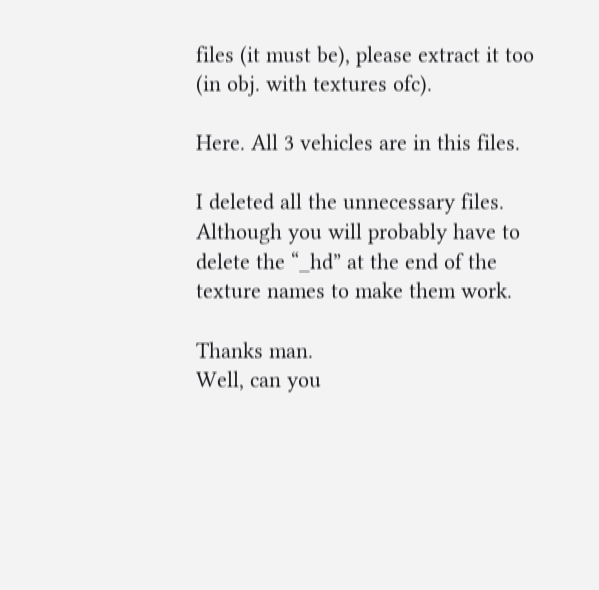files (it must be), please extract it too (in obj. with textures ofc).

Here. All 3 vehicles are in this files.

I deleted all the unnecessary files. Although you will probably have to delete the “_hd” at the end of the texture names to make them work.

Thanks man.
Well, can you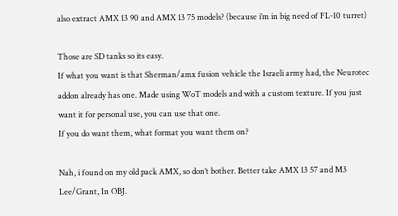also extract AMX 13 90 and AMX 13 75 models? (because i’m in big need of FL-10 turret)

Those are SD tanks so its easy.
If what you want is that Sherman/amx fusion vehicle the Israeli army had, the Neurotec addon already has one. Made using WoT models and with a custom texture. If you just want it for personal use, you can use that one.
If you do want them, what format you want them on?

Nah, i found on my old pack AMX, so don’t bother. Better take AMX 13 57 and M3 Lee/Grant, In OBJ.